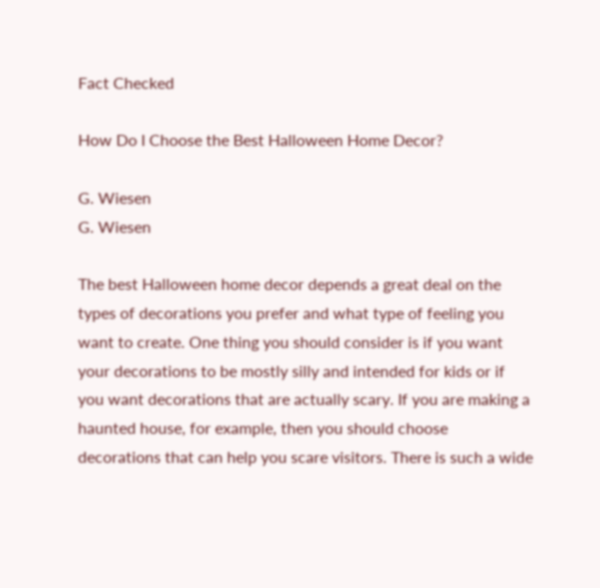Fact Checked

How Do I Choose the Best Halloween Home Decor?

G. Wiesen
G. Wiesen

The best Halloween home decor depends a great deal on the types of decorations you prefer and what type of feeling you want to create. One thing you should consider is if you want your decorations to be mostly silly and intended for kids or if you want decorations that are actually scary. If you are making a haunted house, for example, then you should choose decorations that can help you scare visitors. There is such a wide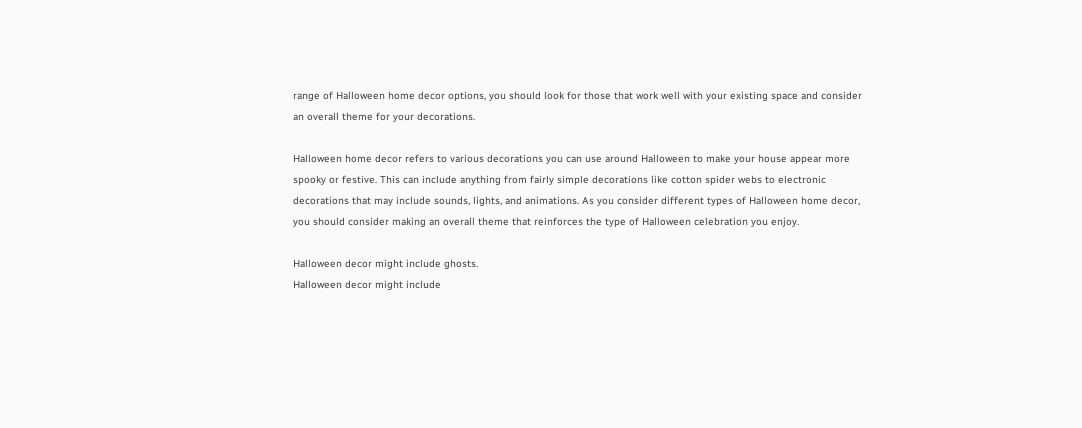range of Halloween home decor options, you should look for those that work well with your existing space and consider an overall theme for your decorations.

Halloween home decor refers to various decorations you can use around Halloween to make your house appear more spooky or festive. This can include anything from fairly simple decorations like cotton spider webs to electronic decorations that may include sounds, lights, and animations. As you consider different types of Halloween home decor, you should consider making an overall theme that reinforces the type of Halloween celebration you enjoy.

Halloween decor might include ghosts.
Halloween decor might include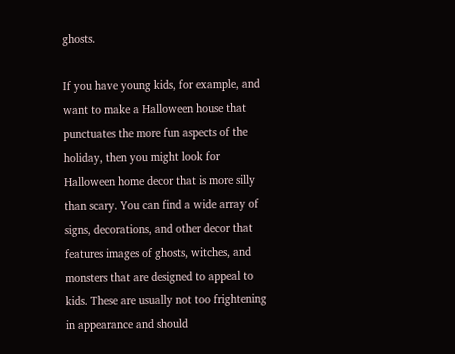ghosts.

If you have young kids, for example, and want to make a Halloween house that punctuates the more fun aspects of the holiday, then you might look for Halloween home decor that is more silly than scary. You can find a wide array of signs, decorations, and other decor that features images of ghosts, witches, and monsters that are designed to appeal to kids. These are usually not too frightening in appearance and should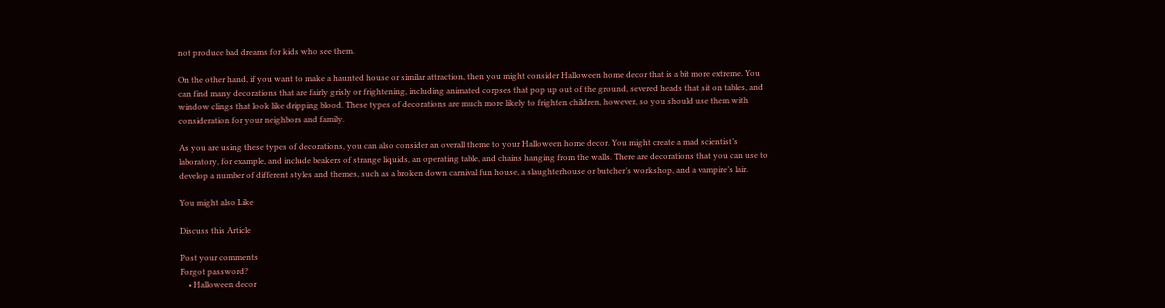not produce bad dreams for kids who see them.

On the other hand, if you want to make a haunted house or similar attraction, then you might consider Halloween home decor that is a bit more extreme. You can find many decorations that are fairly grisly or frightening, including animated corpses that pop up out of the ground, severed heads that sit on tables, and window clings that look like dripping blood. These types of decorations are much more likely to frighten children, however, so you should use them with consideration for your neighbors and family.

As you are using these types of decorations, you can also consider an overall theme to your Halloween home decor. You might create a mad scientist’s laboratory, for example, and include beakers of strange liquids, an operating table, and chains hanging from the walls. There are decorations that you can use to develop a number of different styles and themes, such as a broken down carnival fun house, a slaughterhouse or butcher’s workshop, and a vampire’s lair.

You might also Like

Discuss this Article

Post your comments
Forgot password?
    • Halloween decor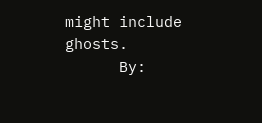might include ghosts.
      By: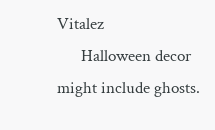Vitalez
      Halloween decor might include ghosts.